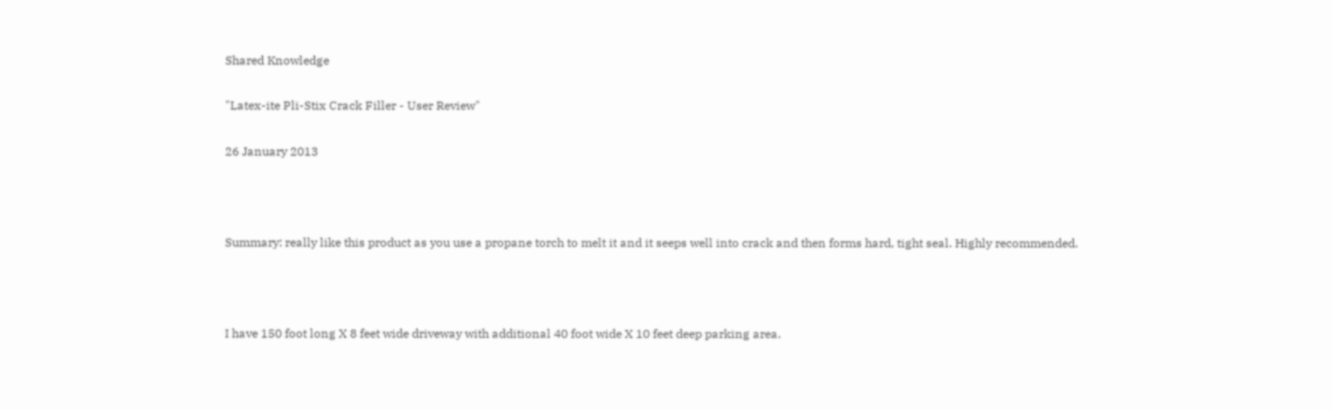Shared Knowledge

"Latex-ite Pli-Stix Crack Filler - User Review"

26 January 2013



Summary: really like this product as you use a propane torch to melt it and it seeps well into crack and then forms hard, tight seal. Highly recommended.



I have 150 foot long X 8 feet wide driveway with additional 40 foot wide X 10 feet deep parking area.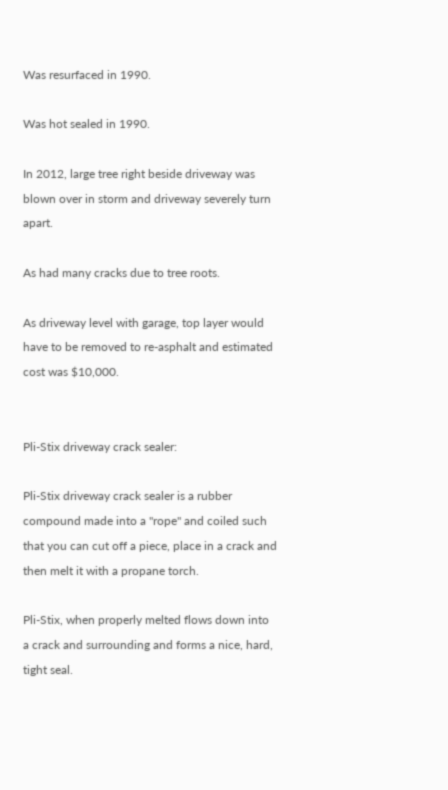Was resurfaced in 1990.

Was hot sealed in 1990.

In 2012, large tree right beside driveway was blown over in storm and driveway severely turn apart.

As had many cracks due to tree roots.

As driveway level with garage, top layer would have to be removed to re-asphalt and estimated cost was $10,000.


Pli-Stix driveway crack sealer:

Pli-Stix driveway crack sealer is a rubber compound made into a "rope" and coiled such that you can cut off a piece, place in a crack and then melt it with a propane torch.

Pli-Stix, when properly melted flows down into a crack and surrounding and forms a nice, hard, tight seal.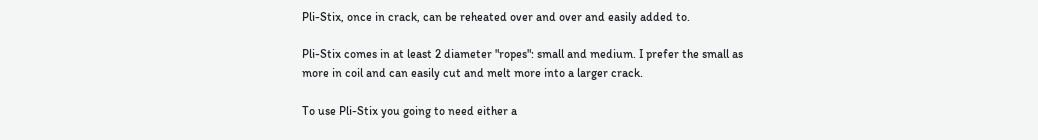Pli-Stix, once in crack, can be reheated over and over and easily added to.

Pli-Stix comes in at least 2 diameter "ropes": small and medium. I prefer the small as more in coil and can easily cut and melt more into a larger crack.

To use Pli-Stix you going to need either a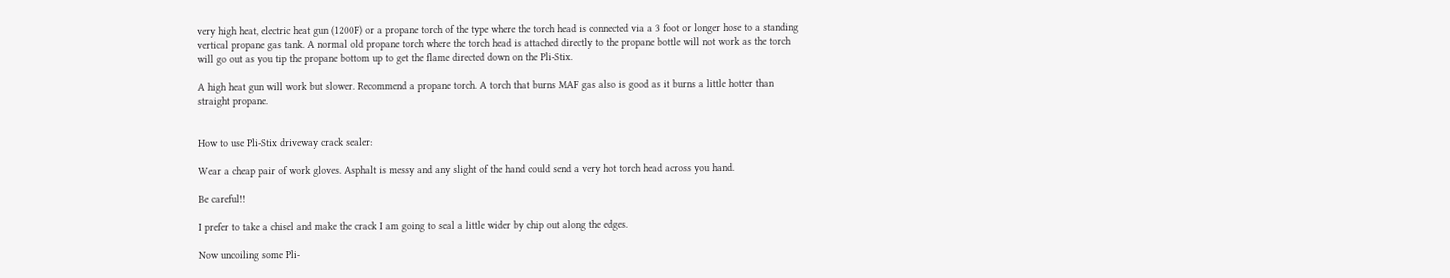very high heat, electric heat gun (1200F) or a propane torch of the type where the torch head is connected via a 3 foot or longer hose to a standing vertical propane gas tank. A normal old propane torch where the torch head is attached directly to the propane bottle will not work as the torch will go out as you tip the propane bottom up to get the flame directed down on the Pli-Stix.

A high heat gun will work but slower. Recommend a propane torch. A torch that burns MAF gas also is good as it burns a little hotter than straight propane.


How to use Pli-Stix driveway crack sealer:

Wear a cheap pair of work gloves. Asphalt is messy and any slight of the hand could send a very hot torch head across you hand.

Be careful!!

I prefer to take a chisel and make the crack I am going to seal a little wider by chip out along the edges.

Now uncoiling some Pli-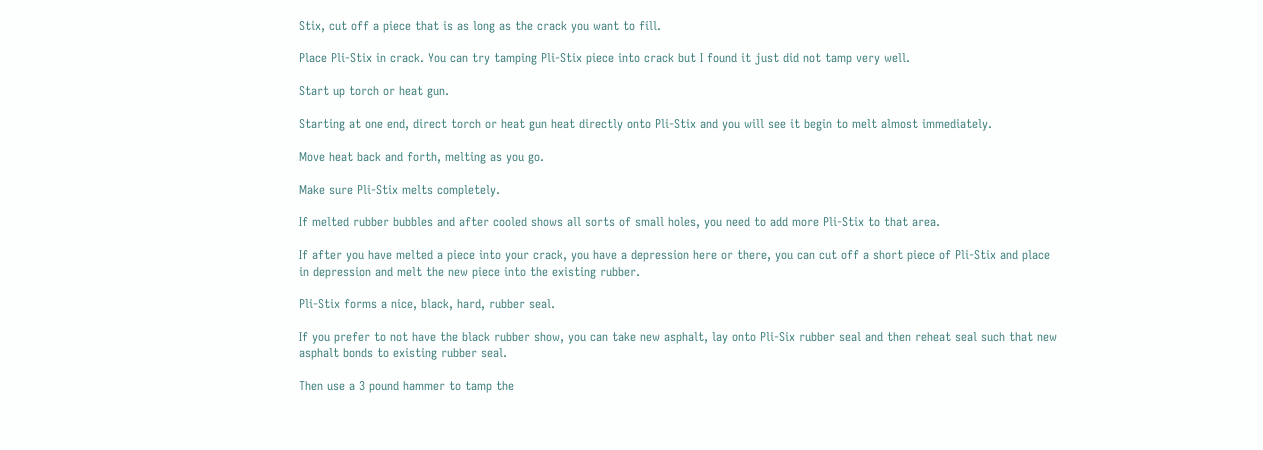Stix, cut off a piece that is as long as the crack you want to fill.

Place Pli-Stix in crack. You can try tamping Pli-Stix piece into crack but I found it just did not tamp very well.

Start up torch or heat gun.

Starting at one end, direct torch or heat gun heat directly onto Pli-Stix and you will see it begin to melt almost immediately.

Move heat back and forth, melting as you go.

Make sure Pli-Stix melts completely.

If melted rubber bubbles and after cooled shows all sorts of small holes, you need to add more Pli-Stix to that area.

If after you have melted a piece into your crack, you have a depression here or there, you can cut off a short piece of Pli-Stix and place in depression and melt the new piece into the existing rubber.

Pli-Stix forms a nice, black, hard, rubber seal.

If you prefer to not have the black rubber show, you can take new asphalt, lay onto Pli-Six rubber seal and then reheat seal such that new asphalt bonds to existing rubber seal.

Then use a 3 pound hammer to tamp the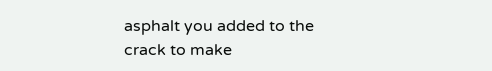asphalt you added to the crack to make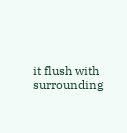it flush with surrounding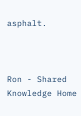asphalt.



Ron - Shared Knowledge Home